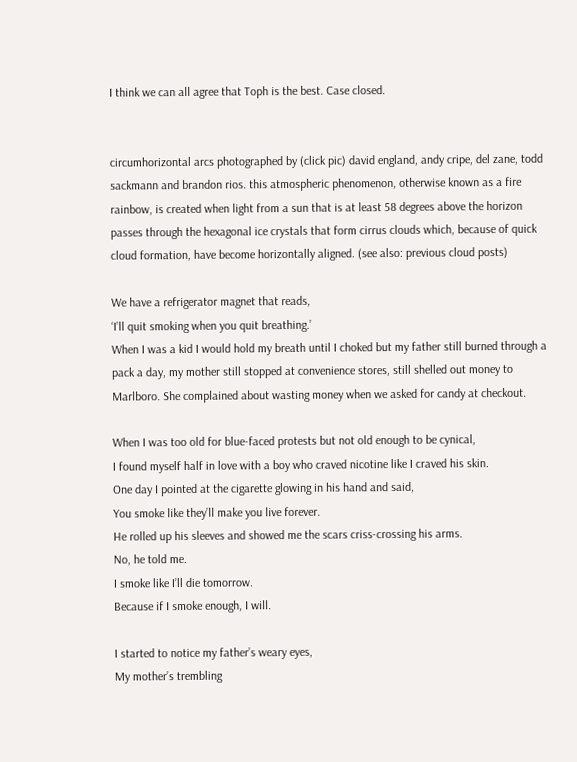I think we can all agree that Toph is the best. Case closed.


circumhorizontal arcs photographed by (click pic) david england, andy cripe, del zane, todd sackmann and brandon rios. this atmospheric phenomenon, otherwise known as a fire rainbow, is created when light from a sun that is at least 58 degrees above the horizon passes through the hexagonal ice crystals that form cirrus clouds which, because of quick cloud formation, have become horizontally aligned. (see also: previous cloud posts)

We have a refrigerator magnet that reads,
‘I’ll quit smoking when you quit breathing.’
When I was a kid I would hold my breath until I choked but my father still burned through a pack a day, my mother still stopped at convenience stores, still shelled out money to Marlboro. She complained about wasting money when we asked for candy at checkout.

When I was too old for blue-faced protests but not old enough to be cynical,
I found myself half in love with a boy who craved nicotine like I craved his skin.
One day I pointed at the cigarette glowing in his hand and said,
You smoke like they’ll make you live forever.
He rolled up his sleeves and showed me the scars criss-crossing his arms.
No, he told me.
I smoke like I’ll die tomorrow.
Because if I smoke enough, I will.

I started to notice my father’s weary eyes,
My mother’s trembling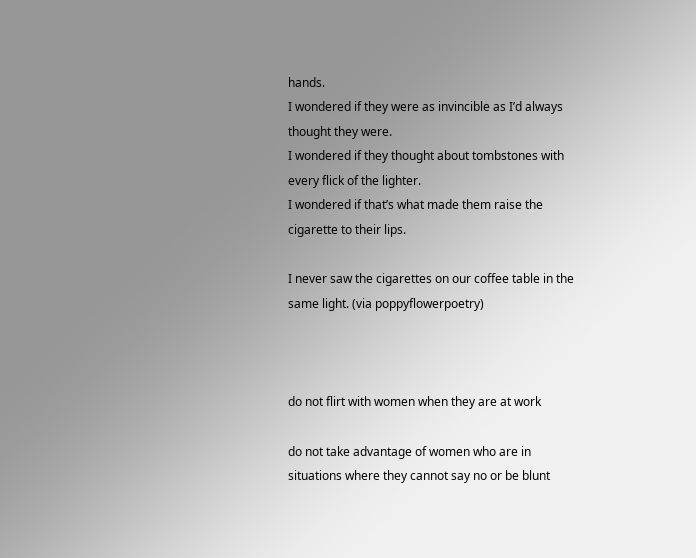hands.
I wondered if they were as invincible as I’d always thought they were.
I wondered if they thought about tombstones with every flick of the lighter.
I wondered if that’s what made them raise the cigarette to their lips.

I never saw the cigarettes on our coffee table in the same light. (via poppyflowerpoetry)



do not flirt with women when they are at work

do not take advantage of women who are in situations where they cannot say no or be blunt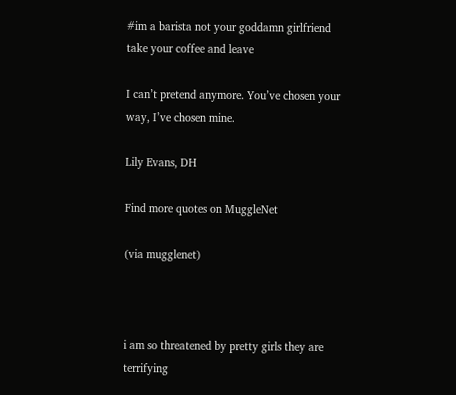#im a barista not your goddamn girlfriend take your coffee and leave

I can’t pretend anymore. You’ve chosen your way, I’ve chosen mine.

Lily Evans, DH

Find more quotes on MuggleNet

(via mugglenet)



i am so threatened by pretty girls they are terrifying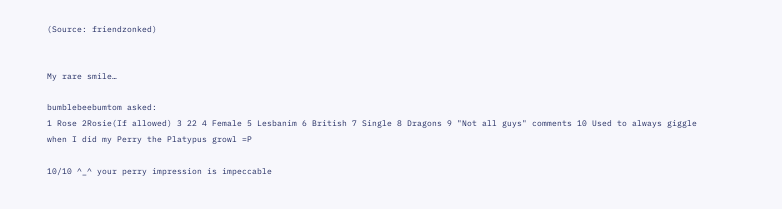(Source: friendzonked)


My rare smile…

bumblebeebumtom asked:
1 Rose 2Rosie(If allowed) 3 22 4 Female 5 Lesbanim 6 British 7 Single 8 Dragons 9 "Not all guys" comments 10 Used to always giggle when I did my Perry the Platypus growl =P

10/10 ^_^ your perry impression is impeccable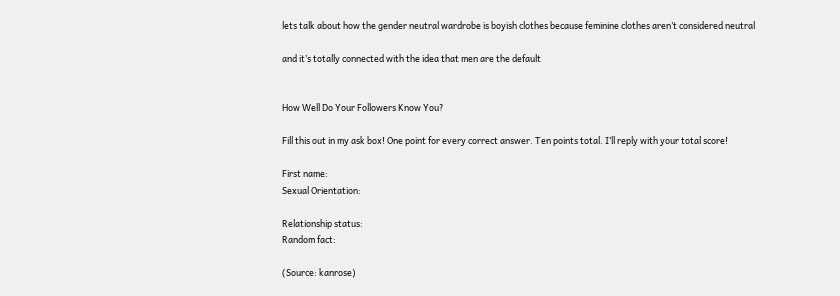lets talk about how the gender neutral wardrobe is boyish clothes because feminine clothes aren’t considered neutral

and it’s totally connected with the idea that men are the default


How Well Do Your Followers Know You?

Fill this out in my ask box! One point for every correct answer. Ten points total. I’ll reply with your total score!

First name:
Sexual Orientation:

Relationship status:
Random fact:

(Source: kanrose)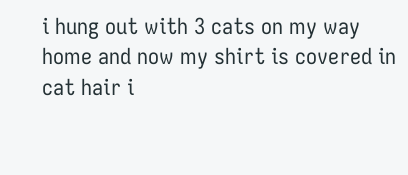i hung out with 3 cats on my way home and now my shirt is covered in cat hair i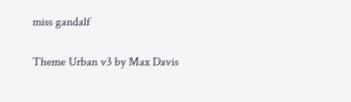miss gandalf

Theme Urban v3 by Max Davis